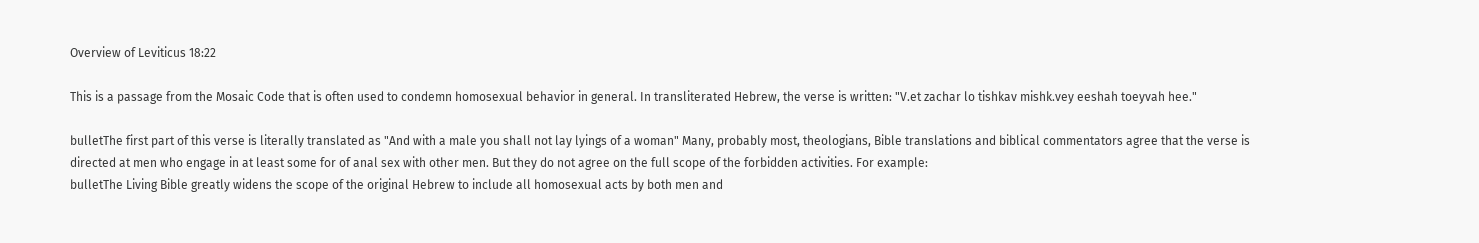Overview of Leviticus 18:22

This is a passage from the Mosaic Code that is often used to condemn homosexual behavior in general. In transliterated Hebrew, the verse is written: "V.et zachar lo tishkav mishk.vey eeshah toeyvah hee."

bulletThe first part of this verse is literally translated as "And with a male you shall not lay lyings of a woman" Many, probably most, theologians, Bible translations and biblical commentators agree that the verse is directed at men who engage in at least some for of anal sex with other men. But they do not agree on the full scope of the forbidden activities. For example:
bulletThe Living Bible greatly widens the scope of the original Hebrew to include all homosexual acts by both men and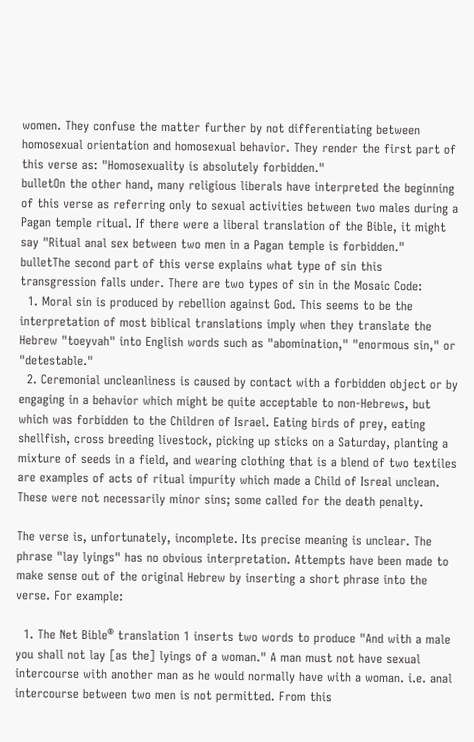women. They confuse the matter further by not differentiating between homosexual orientation and homosexual behavior. They render the first part of this verse as: "Homosexuality is absolutely forbidden."
bulletOn the other hand, many religious liberals have interpreted the beginning of this verse as referring only to sexual activities between two males during a Pagan temple ritual. If there were a liberal translation of the Bible, it might say "Ritual anal sex between two men in a Pagan temple is forbidden."
bulletThe second part of this verse explains what type of sin this transgression falls under. There are two types of sin in the Mosaic Code:
  1. Moral sin is produced by rebellion against God. This seems to be the interpretation of most biblical translations imply when they translate the Hebrew "toeyvah" into English words such as "abomination," "enormous sin," or "detestable."
  2. Ceremonial uncleanliness is caused by contact with a forbidden object or by engaging in a behavior which might be quite acceptable to non-Hebrews, but which was forbidden to the Children of Israel. Eating birds of prey, eating shellfish, cross breeding livestock, picking up sticks on a Saturday, planting a mixture of seeds in a field, and wearing clothing that is a blend of two textiles are examples of acts of ritual impurity which made a Child of Isreal unclean. These were not necessarily minor sins; some called for the death penalty.

The verse is, unfortunately, incomplete. Its precise meaning is unclear. The phrase "lay lyings" has no obvious interpretation. Attempts have been made to make sense out of the original Hebrew by inserting a short phrase into the verse. For example:

  1. The Net Bible® translation 1 inserts two words to produce "And with a male you shall not lay [as the] lyings of a woman." A man must not have sexual intercourse with another man as he would normally have with a woman. i.e. anal intercourse between two men is not permitted. From this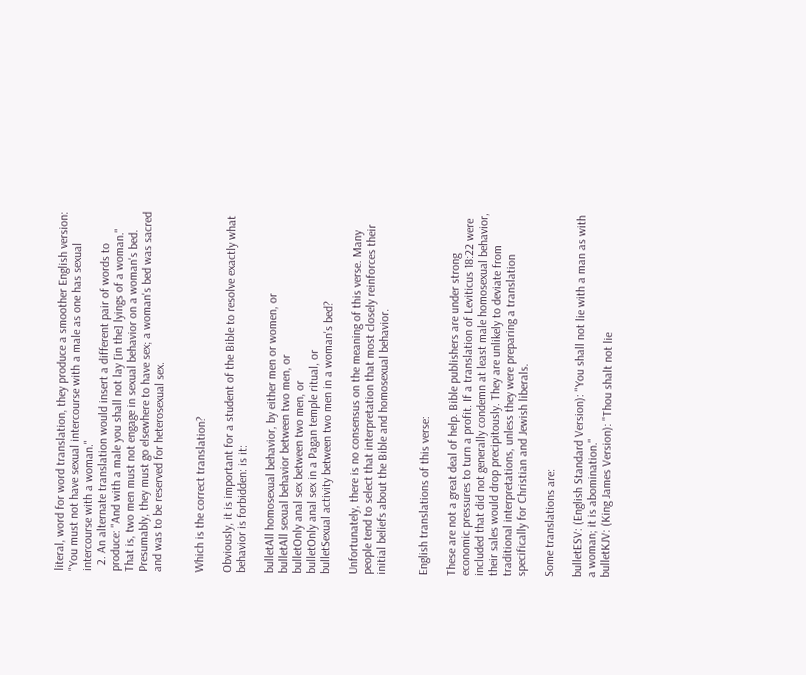literal, word for word translation, they produce a smoother English version: "You must not have sexual intercourse with a male as one has sexual intercourse with a woman."
  2. An alternate translation would insert a different pair of words to produce: "And with a male you shall not lay [in the] lyings of a woman." That is, two men must not engage in sexual behavior on a woman's bed. Presumably, they must go elsewhere to have sex; a woman's bed was sacred and was to be reserved for heterosexual sex.


Which is the correct translation?

Obviously, it is important for a student of the Bible to resolve exactly what behavior is forbidden: is it:

bulletAll homosexual behavior, by either men or women, or
bulletAll sexual behavior between two men, or
bulletOnly anal sex between two men, or
bulletOnly anal sex in a Pagan temple ritual, or
bulletSexual activity between two men in a woman's bed?

Unfortunately, there is no consensus on the meaning of this verse. Many people tend to select that interpretation that most closely reinforces their initial beliefs about the Bible and homosexual behavior.


English translations of this verse:

These are not a great deal of help. Bible publishers are under strong economic pressures to turn a profit. If a translation of Leviticus 18:22 were included that did not generally condemn at least male homosexual behavior, their sales would drop precipitously. They are unlikely to deviate from traditional interpretations, unless they were preparing a translation specifically for Christian and Jewish liberals.

Some translations are:

bulletESV: (English Standard Version): "You shall not lie with a man as with a woman; it is abomination."
bulletKJV: (King James Version): "Thou shalt not lie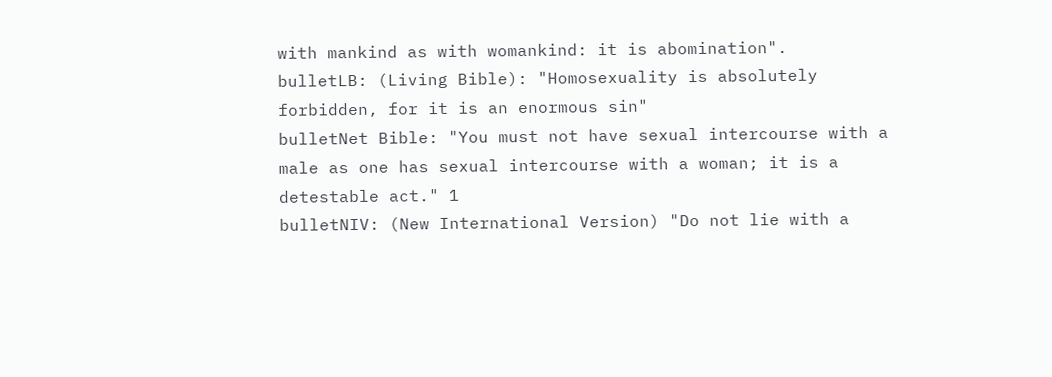with mankind as with womankind: it is abomination".
bulletLB: (Living Bible): "Homosexuality is absolutely forbidden, for it is an enormous sin"
bulletNet Bible: "You must not have sexual intercourse with a male as one has sexual intercourse with a woman; it is a detestable act." 1
bulletNIV: (New International Version) "Do not lie with a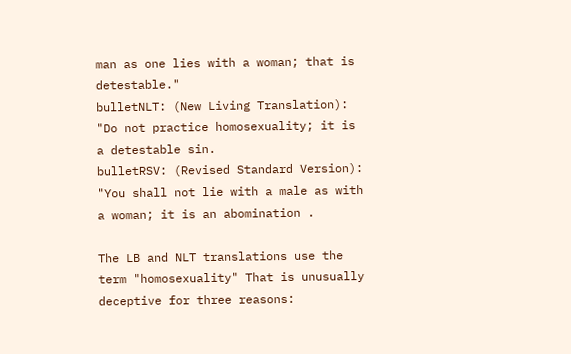man as one lies with a woman; that is detestable."
bulletNLT: (New Living Translation): "Do not practice homosexuality; it is a detestable sin.
bulletRSV: (Revised Standard Version): "You shall not lie with a male as with a woman; it is an abomination .

The LB and NLT translations use the term "homosexuality" That is unusually deceptive for three reasons: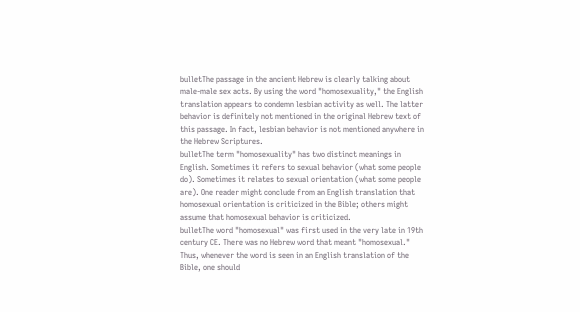bulletThe passage in the ancient Hebrew is clearly talking about male-male sex acts. By using the word "homosexuality," the English translation appears to condemn lesbian activity as well. The latter behavior is definitely not mentioned in the original Hebrew text of this passage. In fact, lesbian behavior is not mentioned anywhere in the Hebrew Scriptures.
bulletThe term "homosexuality" has two distinct meanings in English. Sometimes it refers to sexual behavior (what some people do). Sometimes it relates to sexual orientation (what some people are). One reader might conclude from an English translation that homosexual orientation is criticized in the Bible; others might assume that homosexual behavior is criticized.
bulletThe word "homosexual" was first used in the very late in 19th century CE. There was no Hebrew word that meant "homosexual." Thus, whenever the word is seen in an English translation of the Bible, one should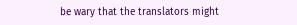be wary that the translators might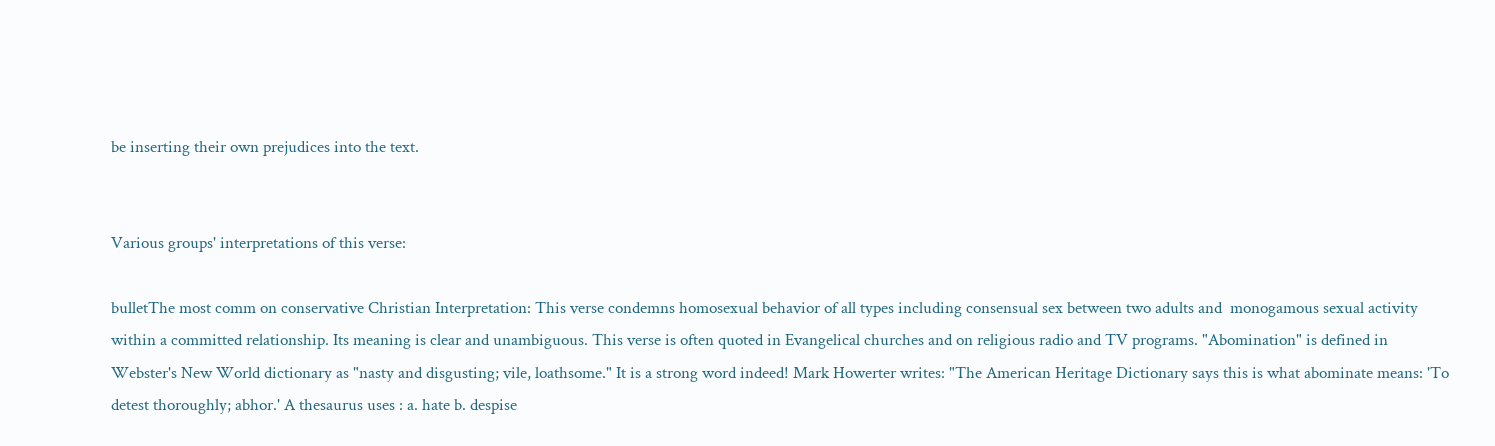be inserting their own prejudices into the text.


Various groups' interpretations of this verse:

bulletThe most comm on conservative Christian Interpretation: This verse condemns homosexual behavior of all types including consensual sex between two adults and  monogamous sexual activity within a committed relationship. Its meaning is clear and unambiguous. This verse is often quoted in Evangelical churches and on religious radio and TV programs. "Abomination" is defined in Webster's New World dictionary as "nasty and disgusting; vile, loathsome." It is a strong word indeed! Mark Howerter writes: "The American Heritage Dictionary says this is what abominate means: 'To detest thoroughly; abhor.' A thesaurus uses : a. hate b. despise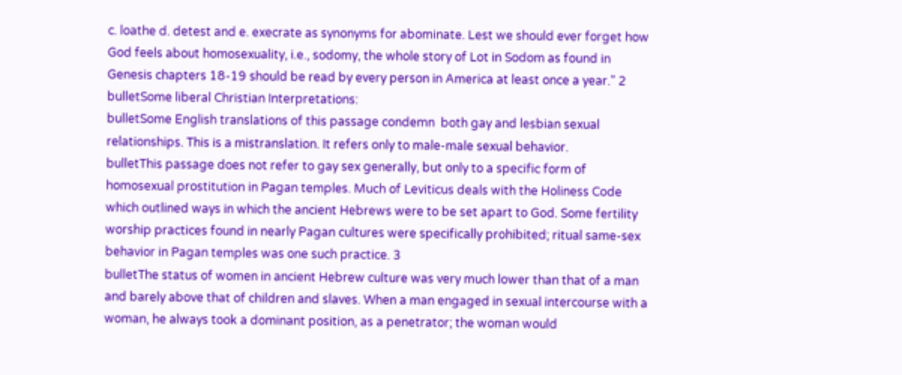c. loathe d. detest and e. execrate as synonyms for abominate. Lest we should ever forget how God feels about homosexuality, i.e., sodomy, the whole story of Lot in Sodom as found in Genesis chapters 18-19 should be read by every person in America at least once a year." 2
bulletSome liberal Christian Interpretations:
bulletSome English translations of this passage condemn  both gay and lesbian sexual relationships. This is a mistranslation. It refers only to male-male sexual behavior.
bulletThis passage does not refer to gay sex generally, but only to a specific form of homosexual prostitution in Pagan temples. Much of Leviticus deals with the Holiness Code which outlined ways in which the ancient Hebrews were to be set apart to God. Some fertility worship practices found in nearly Pagan cultures were specifically prohibited; ritual same-sex behavior in Pagan temples was one such practice. 3
bulletThe status of women in ancient Hebrew culture was very much lower than that of a man and barely above that of children and slaves. When a man engaged in sexual intercourse with a woman, he always took a dominant position, as a penetrator; the woman would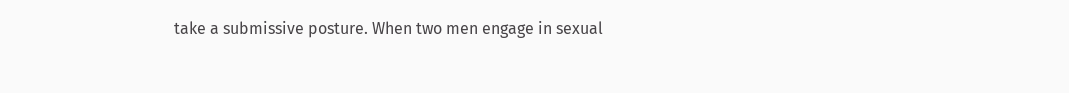take a submissive posture. When two men engage in sexual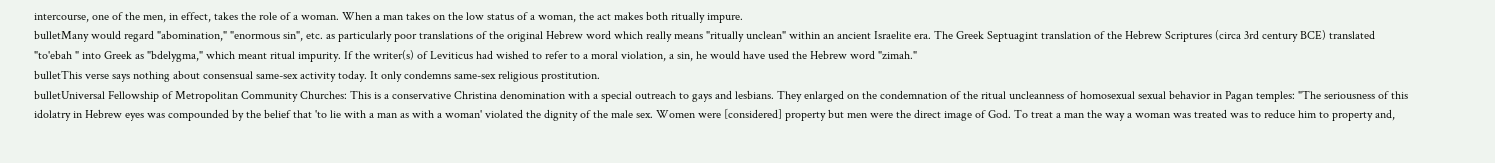intercourse, one of the men, in effect, takes the role of a woman. When a man takes on the low status of a woman, the act makes both ritually impure.
bulletMany would regard "abomination," "enormous sin", etc. as particularly poor translations of the original Hebrew word which really means "ritually unclean" within an ancient Israelite era. The Greek Septuagint translation of the Hebrew Scriptures (circa 3rd century BCE) translated "to'ebah " into Greek as "bdelygma," which meant ritual impurity. If the writer(s) of Leviticus had wished to refer to a moral violation, a sin, he would have used the Hebrew word "zimah."
bulletThis verse says nothing about consensual same-sex activity today. It only condemns same-sex religious prostitution.
bulletUniversal Fellowship of Metropolitan Community Churches: This is a conservative Christina denomination with a special outreach to gays and lesbians. They enlarged on the condemnation of the ritual uncleanness of homosexual sexual behavior in Pagan temples: "The seriousness of this idolatry in Hebrew eyes was compounded by the belief that 'to lie with a man as with a woman' violated the dignity of the male sex. Women were [considered] property but men were the direct image of God. To treat a man the way a woman was treated was to reduce him to property and,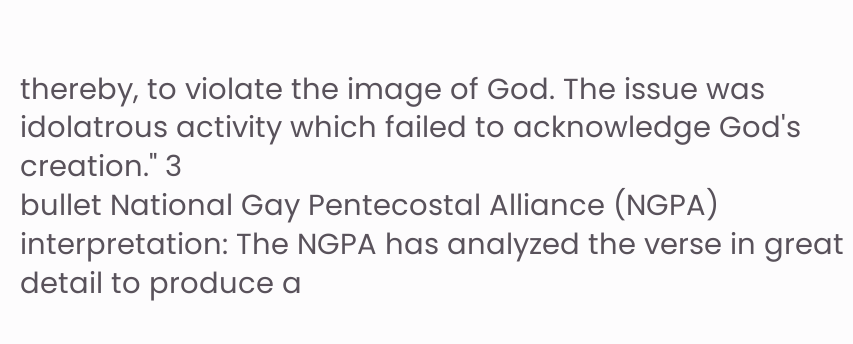thereby, to violate the image of God. The issue was idolatrous activity which failed to acknowledge God's creation." 3
bullet National Gay Pentecostal Alliance (NGPA) interpretation: The NGPA has analyzed the verse in great detail to produce a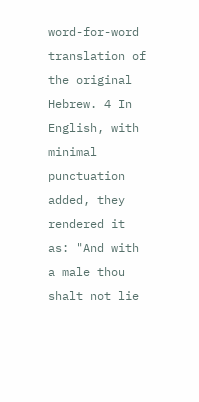word-for-word translation of the original Hebrew. 4 In English, with minimal punctuation added, they rendered it as: "And with a male thou shalt not lie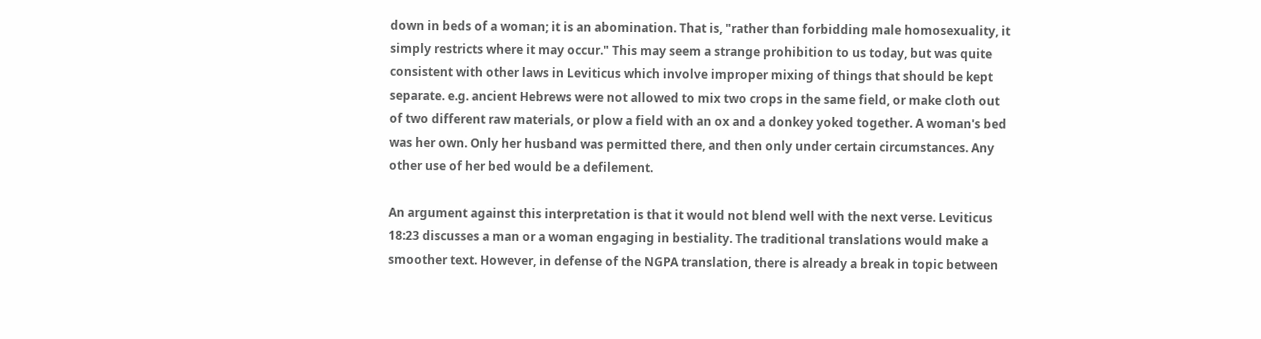down in beds of a woman; it is an abomination. That is, "rather than forbidding male homosexuality, it simply restricts where it may occur." This may seem a strange prohibition to us today, but was quite consistent with other laws in Leviticus which involve improper mixing of things that should be kept separate. e.g. ancient Hebrews were not allowed to mix two crops in the same field, or make cloth out of two different raw materials, or plow a field with an ox and a donkey yoked together. A woman's bed was her own. Only her husband was permitted there, and then only under certain circumstances. Any other use of her bed would be a defilement.

An argument against this interpretation is that it would not blend well with the next verse. Leviticus 18:23 discusses a man or a woman engaging in bestiality. The traditional translations would make a smoother text. However, in defense of the NGPA translation, there is already a break in topic between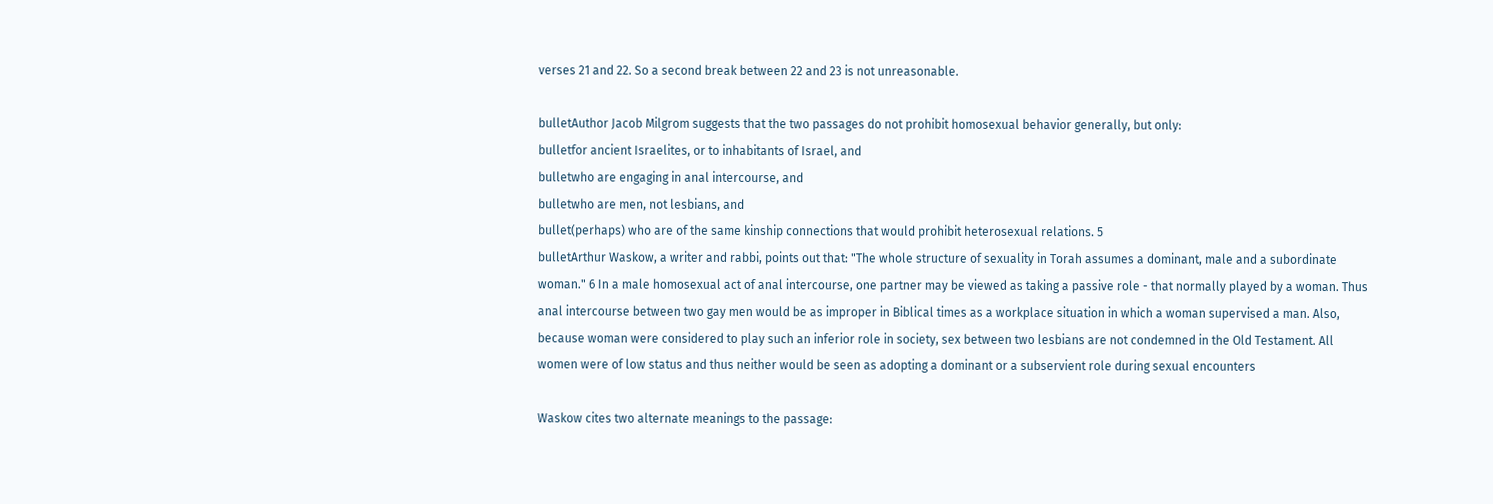verses 21 and 22. So a second break between 22 and 23 is not unreasonable.

bulletAuthor Jacob Milgrom suggests that the two passages do not prohibit homosexual behavior generally, but only:
bulletfor ancient Israelites, or to inhabitants of Israel, and
bulletwho are engaging in anal intercourse, and
bulletwho are men, not lesbians, and
bullet(perhaps) who are of the same kinship connections that would prohibit heterosexual relations. 5
bulletArthur Waskow, a writer and rabbi, points out that: "The whole structure of sexuality in Torah assumes a dominant, male and a subordinate woman." 6 In a male homosexual act of anal intercourse, one partner may be viewed as taking a passive role - that normally played by a woman. Thus anal intercourse between two gay men would be as improper in Biblical times as a workplace situation in which a woman supervised a man. Also, because woman were considered to play such an inferior role in society, sex between two lesbians are not condemned in the Old Testament. All women were of low status and thus neither would be seen as adopting a dominant or a subservient role during sexual encounters

Waskow cites two alternate meanings to the passage: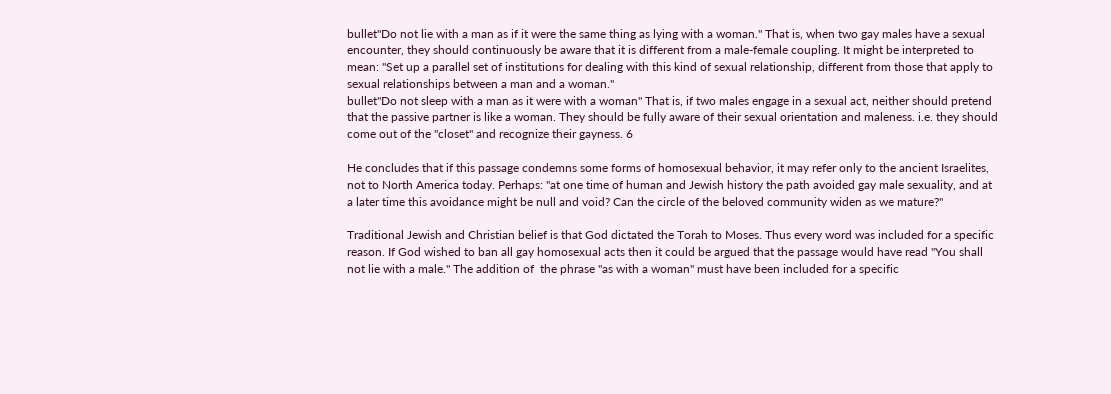bullet"Do not lie with a man as if it were the same thing as lying with a woman." That is, when two gay males have a sexual encounter, they should continuously be aware that it is different from a male-female coupling. It might be interpreted to mean: "Set up a parallel set of institutions for dealing with this kind of sexual relationship, different from those that apply to sexual relationships between a man and a woman."
bullet"Do not sleep with a man as it were with a woman" That is, if two males engage in a sexual act, neither should pretend that the passive partner is like a woman. They should be fully aware of their sexual orientation and maleness. i.e. they should come out of the "closet" and recognize their gayness. 6

He concludes that if this passage condemns some forms of homosexual behavior, it may refer only to the ancient Israelites, not to North America today. Perhaps: "at one time of human and Jewish history the path avoided gay male sexuality, and at a later time this avoidance might be null and void? Can the circle of the beloved community widen as we mature?"

Traditional Jewish and Christian belief is that God dictated the Torah to Moses. Thus every word was included for a specific reason. If God wished to ban all gay homosexual acts then it could be argued that the passage would have read "You shall not lie with a male." The addition of  the phrase "as with a woman" must have been included for a specific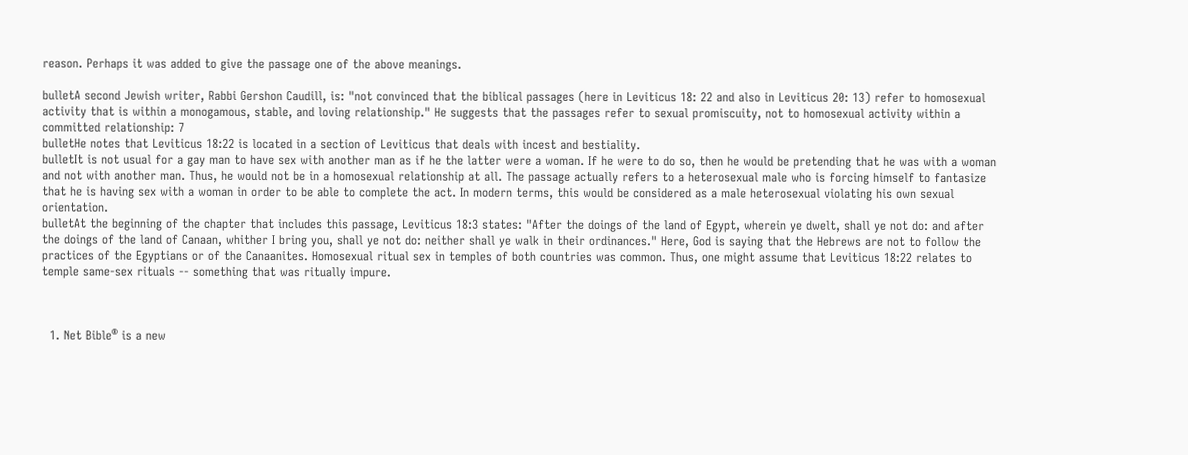reason. Perhaps it was added to give the passage one of the above meanings.

bulletA second Jewish writer, Rabbi Gershon Caudill, is: "not convinced that the biblical passages (here in Leviticus 18: 22 and also in Leviticus 20: 13) refer to homosexual activity that is within a monogamous, stable, and loving relationship." He suggests that the passages refer to sexual promiscuity, not to homosexual activity within a committed relationship: 7
bulletHe notes that Leviticus 18:22 is located in a section of Leviticus that deals with incest and bestiality.
bulletIt is not usual for a gay man to have sex with another man as if he the latter were a woman. If he were to do so, then he would be pretending that he was with a woman and not with another man. Thus, he would not be in a homosexual relationship at all. The passage actually refers to a heterosexual male who is forcing himself to fantasize that he is having sex with a woman in order to be able to complete the act. In modern terms, this would be considered as a male heterosexual violating his own sexual orientation.
bulletAt the beginning of the chapter that includes this passage, Leviticus 18:3 states: "After the doings of the land of Egypt, wherein ye dwelt, shall ye not do: and after the doings of the land of Canaan, whither I bring you, shall ye not do: neither shall ye walk in their ordinances." Here, God is saying that the Hebrews are not to follow the practices of the Egyptians or of the Canaanites. Homosexual ritual sex in temples of both countries was common. Thus, one might assume that Leviticus 18:22 relates to temple same-sex rituals -- something that was ritually impure.



  1. Net Bible® is a new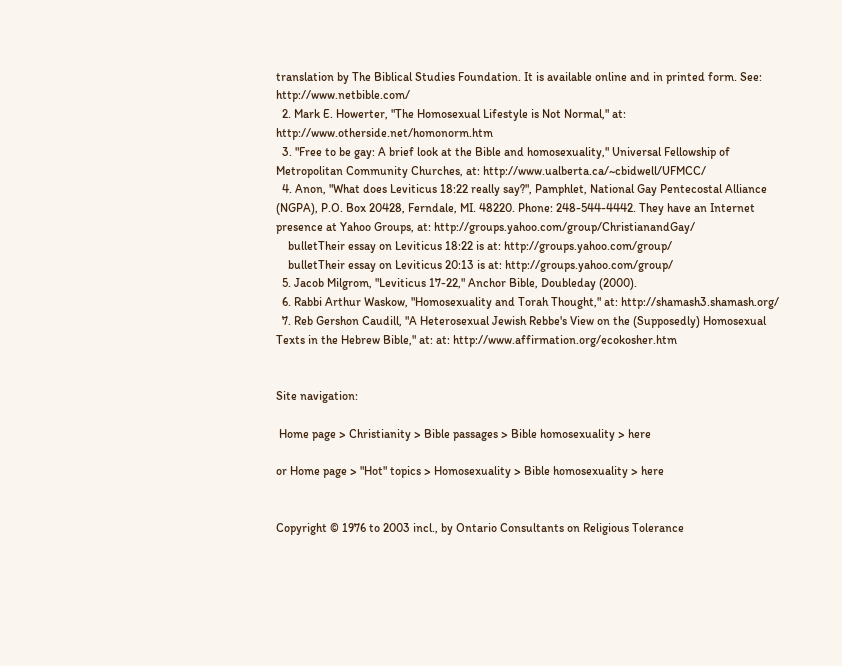translation by The Biblical Studies Foundation. It is available online and in printed form. See: http://www.netbible.com/
  2. Mark E. Howerter, "The Homosexual Lifestyle is Not Normal," at: http://www.otherside.net/homonorm.htm
  3. "Free to be gay: A brief look at the Bible and homosexuality," Universal Fellowship of Metropolitan Community Churches, at: http://www.ualberta.ca/~cbidwell/UFMCC/
  4. Anon, "What does Leviticus 18:22 really say?", Pamphlet, National Gay Pentecostal Alliance (NGPA), P.O. Box 20428, Ferndale, MI. 48220. Phone: 248-544-4442. They have an Internet presence at Yahoo Groups, at: http://groups.yahoo.com/group/ChristianandGay/
    bulletTheir essay on Leviticus 18:22 is at: http://groups.yahoo.com/group/
    bulletTheir essay on Leviticus 20:13 is at: http://groups.yahoo.com/group/
  5. Jacob Milgrom, "Leviticus 17-22," Anchor Bible, Doubleday (2000).
  6. Rabbi Arthur Waskow, "Homosexuality and Torah Thought," at: http://shamash3.shamash.org/
  7. Reb Gershon Caudill, "A Heterosexual Jewish Rebbe's View on the (Supposedly) Homosexual Texts in the Hebrew Bible," at: at: http://www.affirmation.org/ecokosher.htm


Site navigation:

 Home page > Christianity > Bible passages > Bible homosexuality > here

or Home page > "Hot" topics > Homosexuality > Bible homosexuality > here


Copyright © 1976 to 2003 incl., by Ontario Consultants on Religious Tolerance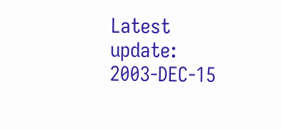Latest update: 2003-DEC-15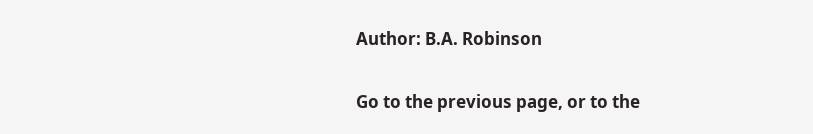Author: B.A. Robinson

Go to the previous page, or to the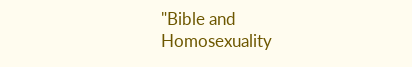"Bible and Homosexuality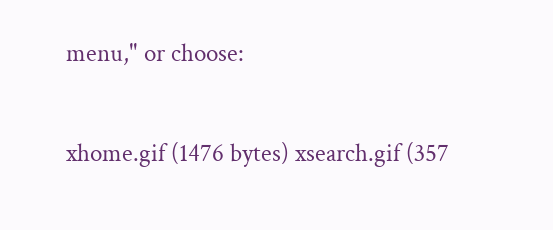menu," or choose:

xhome.gif (1476 bytes) xsearch.gif (357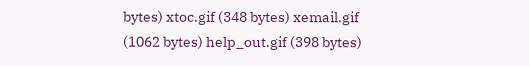bytes) xtoc.gif (348 bytes) xemail.gif (1062 bytes) help_out.gif (398 bytes)